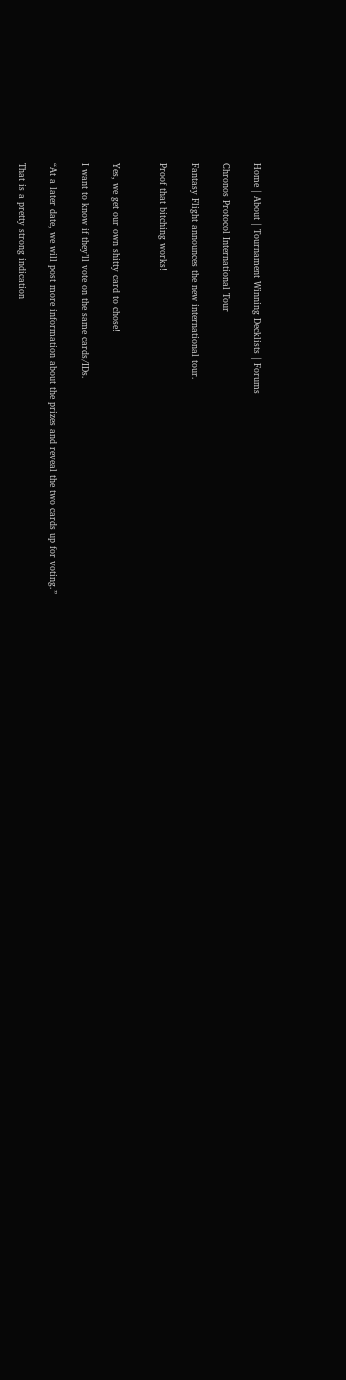Home | About | Tournament Winning Decklists | Forums

Chronos Protocol International Tour

Fantasy Flight announces the new international tour.

Proof that bitching works!


Yes, we get our own shitty card to chose!

I want to know if they’ll vote on the same cards/IDs.

“At a later date, we will post more information about the prizes and reveal the two cards up for voting.”

That is a pretty strong indication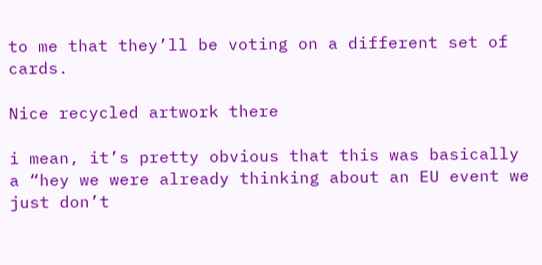to me that they’ll be voting on a different set of cards.

Nice recycled artwork there

i mean, it’s pretty obvious that this was basically a “hey we were already thinking about an EU event we just don’t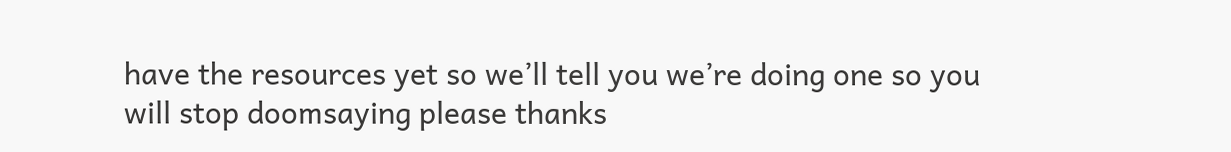have the resources yet so we’ll tell you we’re doing one so you will stop doomsaying please thanks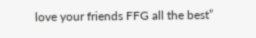love your friends FFG all the best”